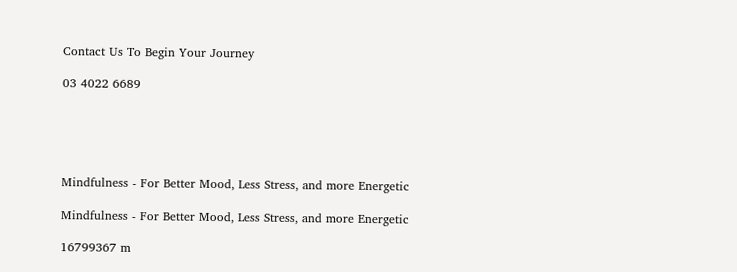Contact Us To Begin Your Journey

03 4022 6689





Mindfulness - For Better Mood, Less Stress, and more Energetic

Mindfulness - For Better Mood, Less Stress, and more Energetic

16799367 m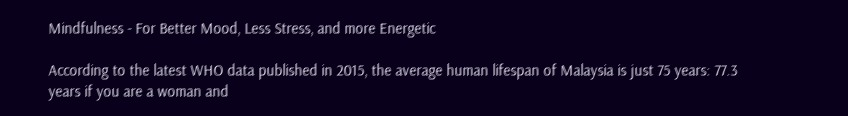Mindfulness - For Better Mood, Less Stress, and more Energetic

According to the latest WHO data published in 2015, the average human lifespan of Malaysia is just 75 years: 77.3 years if you are a woman and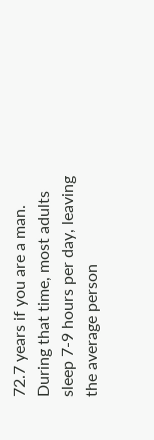72.7 years if you are a man. During that time, most adults sleep 7-9 hours per day, leaving the average person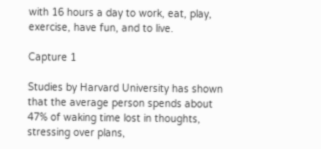with 16 hours a day to work, eat, play, exercise, have fun, and to live.

Capture 1

Studies by Harvard University has shown that the average person spends about 47% of waking time lost in thoughts, stressing over plans,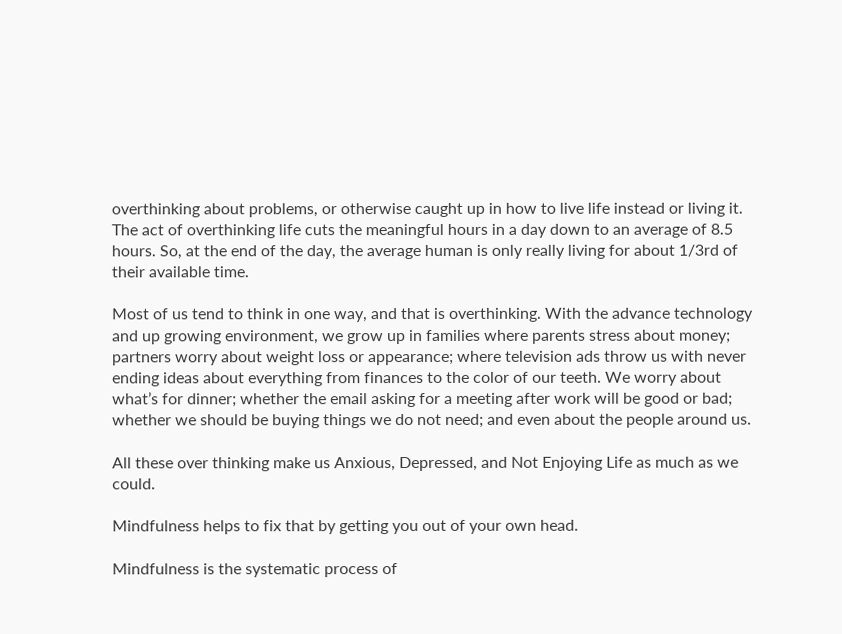overthinking about problems, or otherwise caught up in how to live life instead or living it. The act of overthinking life cuts the meaningful hours in a day down to an average of 8.5 hours. So, at the end of the day, the average human is only really living for about 1/3rd of their available time.

Most of us tend to think in one way, and that is overthinking. With the advance technology and up growing environment, we grow up in families where parents stress about money; partners worry about weight loss or appearance; where television ads throw us with never ending ideas about everything from finances to the color of our teeth. We worry about what’s for dinner; whether the email asking for a meeting after work will be good or bad; whether we should be buying things we do not need; and even about the people around us.

All these over thinking make us Anxious, Depressed, and Not Enjoying Life as much as we could.

Mindfulness helps to fix that by getting you out of your own head.

Mindfulness is the systematic process of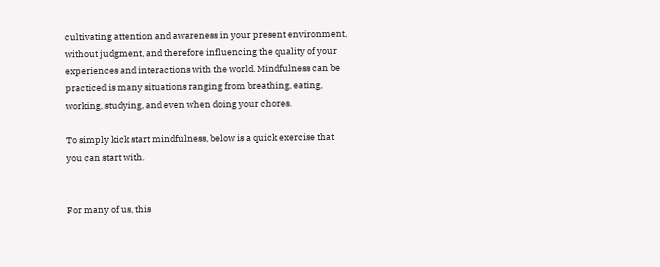cultivating attention and awareness in your present environment, without judgment, and therefore influencing the quality of your experiences and interactions with the world. Mindfulness can be practiced is many situations ranging from breathing, eating, working, studying, and even when doing your chores.

To simply kick start mindfulness, below is a quick exercise that you can start with.


For many of us, this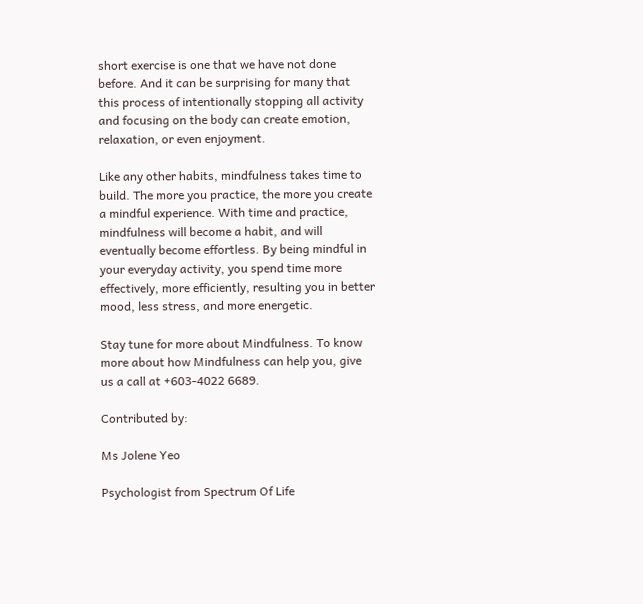short exercise is one that we have not done before. And it can be surprising for many that this process of intentionally stopping all activity and focusing on the body can create emotion, relaxation, or even enjoyment.

Like any other habits, mindfulness takes time to build. The more you practice, the more you create a mindful experience. With time and practice, mindfulness will become a habit, and will eventually become effortless. By being mindful in your everyday activity, you spend time more effectively, more efficiently, resulting you in better mood, less stress, and more energetic.

Stay tune for more about Mindfulness. To know more about how Mindfulness can help you, give us a call at +603-4022 6689.

Contributed by:

Ms Jolene Yeo

Psychologist from Spectrum Of Life